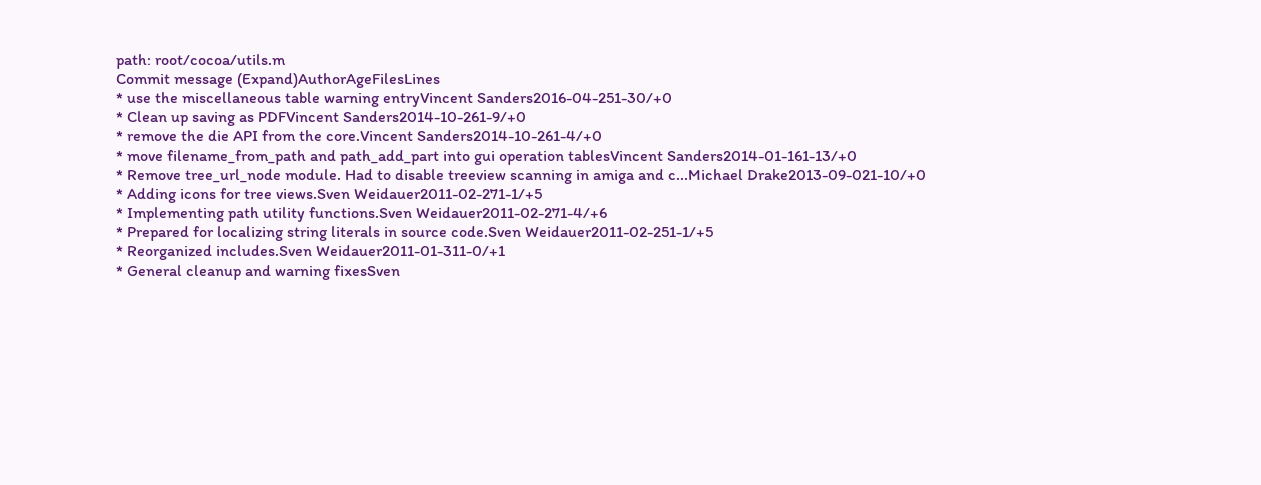path: root/cocoa/utils.m
Commit message (Expand)AuthorAgeFilesLines
* use the miscellaneous table warning entryVincent Sanders2016-04-251-30/+0
* Clean up saving as PDFVincent Sanders2014-10-261-9/+0
* remove the die API from the core.Vincent Sanders2014-10-261-4/+0
* move filename_from_path and path_add_part into gui operation tablesVincent Sanders2014-01-161-13/+0
* Remove tree_url_node module. Had to disable treeview scanning in amiga and c...Michael Drake2013-09-021-10/+0
* Adding icons for tree views.Sven Weidauer2011-02-271-1/+5
* Implementing path utility functions.Sven Weidauer2011-02-271-4/+6
* Prepared for localizing string literals in source code.Sven Weidauer2011-02-251-1/+5
* Reorganized includes.Sven Weidauer2011-01-311-0/+1
* General cleanup and warning fixesSven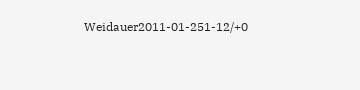Weidauer2011-01-251-12/+0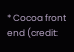* Cocoa front end (credit: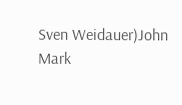Sven Weidauer)John Mark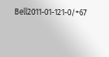Bell2011-01-121-0/+67